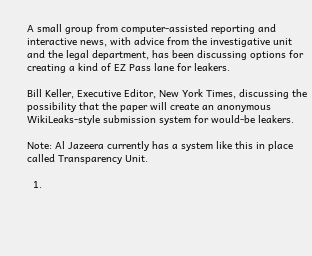A small group from computer-assisted reporting and interactive news, with advice from the investigative unit and the legal department, has been discussing options for creating a kind of EZ Pass lane for leakers.

Bill Keller, Executive Editor, New York Times, discussing the possibility that the paper will create an anonymous WikiLeaks-style submission system for would-be leakers.

Note: Al Jazeera currently has a system like this in place called Transparency Unit.

  1.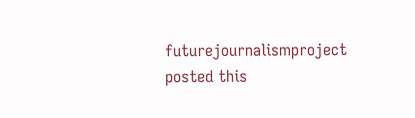futurejournalismproject posted this